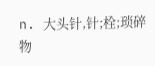n. 大头针,针;栓;琐碎物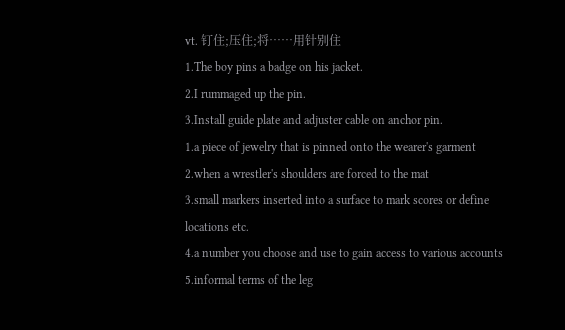vt. 钉住;压住;将……用针别住
1.The boy pins a badge on his jacket.
2.I rummaged up the pin.
3.Install guide plate and adjuster cable on anchor pin.
1.a piece of jewelry that is pinned onto the wearer's garment
2.when a wrestler's shoulders are forced to the mat
3.small markers inserted into a surface to mark scores or define locations etc.
4.a number you choose and use to gain access to various accounts
5.informal terms of the leg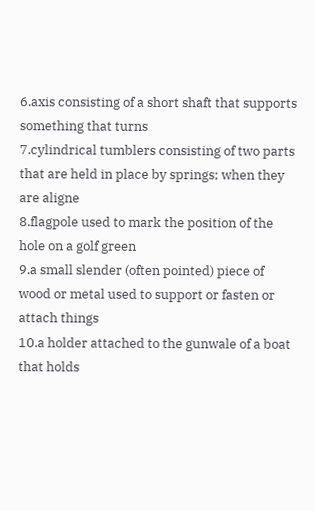6.axis consisting of a short shaft that supports something that turns
7.cylindrical tumblers consisting of two parts that are held in place by springs; when they are aligne
8.flagpole used to mark the position of the hole on a golf green
9.a small slender (often pointed) piece of wood or metal used to support or fasten or attach things
10.a holder attached to the gunwale of a boat that holds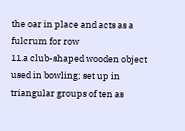the oar in place and acts as a fulcrum for row
11.a club-shaped wooden object used in bowling; set up in triangular groups of ten as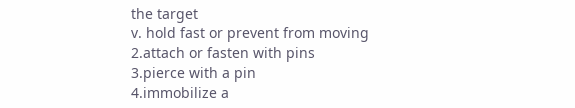the target
v. hold fast or prevent from moving
2.attach or fasten with pins
3.pierce with a pin
4.immobilize a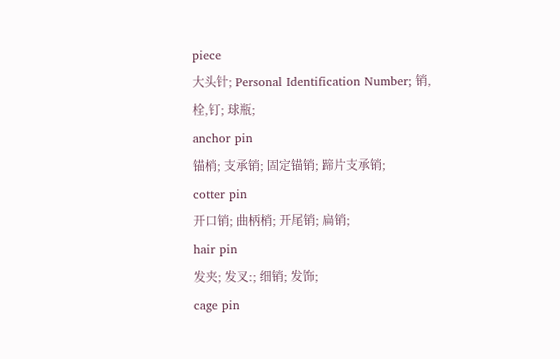piece
大头针; Personal Identification Number; 销,栓,钉; 球瓶;
anchor pin
锚梢; 支承销; 固定锚销; 蹄片支承销;
cotter pin
开口销; 曲柄梢; 开尾销; 扁销;
hair pin
发夹; 发叉:; 细销; 发饰;
cage pin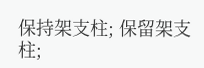保持架支柱; 保留架支柱;